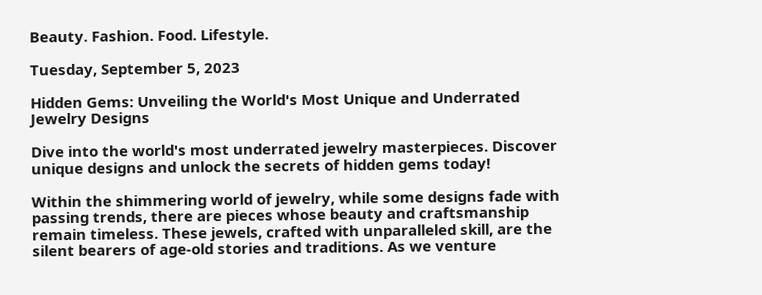Beauty. Fashion. Food. Lifestyle.

Tuesday, September 5, 2023

Hidden Gems: Unveiling the World's Most Unique and Underrated Jewelry Designs

Dive into the world's most underrated jewelry masterpieces. Discover unique designs and unlock the secrets of hidden gems today!

Within the shimmering world of jewelry, while some designs fade with passing trends, there are pieces whose beauty and craftsmanship remain timeless. These jewels, crafted with unparalleled skill, are the silent bearers of age-old stories and traditions. As we venture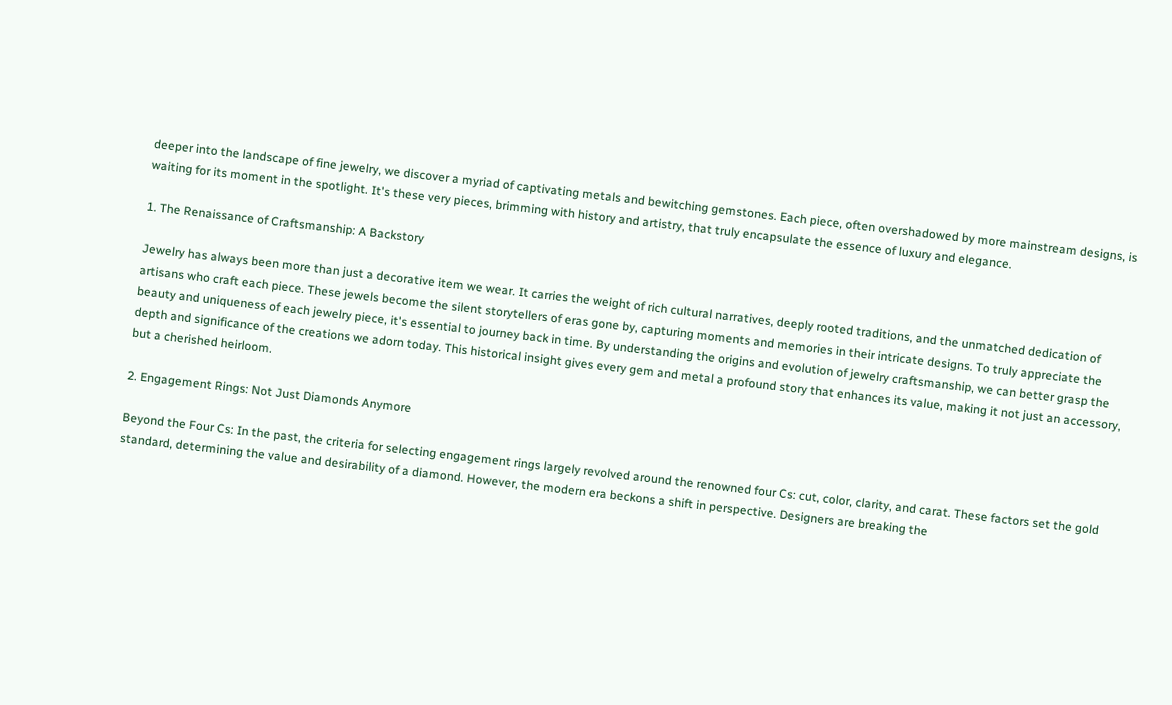deeper into the landscape of fine jewelry, we discover a myriad of captivating metals and bewitching gemstones. Each piece, often overshadowed by more mainstream designs, is waiting for its moment in the spotlight. It's these very pieces, brimming with history and artistry, that truly encapsulate the essence of luxury and elegance.

1. The Renaissance of Craftsmanship: A Backstory

Jewelry has always been more than just a decorative item we wear. It carries the weight of rich cultural narratives, deeply rooted traditions, and the unmatched dedication of artisans who craft each piece. These jewels become the silent storytellers of eras gone by, capturing moments and memories in their intricate designs. To truly appreciate the beauty and uniqueness of each jewelry piece, it's essential to journey back in time. By understanding the origins and evolution of jewelry craftsmanship, we can better grasp the depth and significance of the creations we adorn today. This historical insight gives every gem and metal a profound story that enhances its value, making it not just an accessory, but a cherished heirloom.

2. Engagement Rings: Not Just Diamonds Anymore

Beyond the Four Cs: In the past, the criteria for selecting engagement rings largely revolved around the renowned four Cs: cut, color, clarity, and carat. These factors set the gold standard, determining the value and desirability of a diamond. However, the modern era beckons a shift in perspective. Designers are breaking the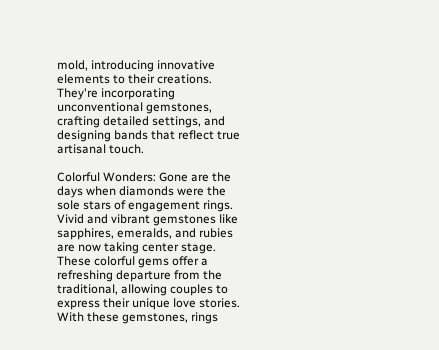mold, introducing innovative elements to their creations. They're incorporating unconventional gemstones, crafting detailed settings, and designing bands that reflect true artisanal touch.

Colorful Wonders: Gone are the days when diamonds were the sole stars of engagement rings. Vivid and vibrant gemstones like sapphires, emeralds, and rubies are now taking center stage. These colorful gems offer a refreshing departure from the traditional, allowing couples to express their unique love stories. With these gemstones, rings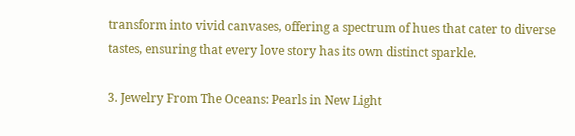transform into vivid canvases, offering a spectrum of hues that cater to diverse tastes, ensuring that every love story has its own distinct sparkle.

3. Jewelry From The Oceans: Pearls in New Light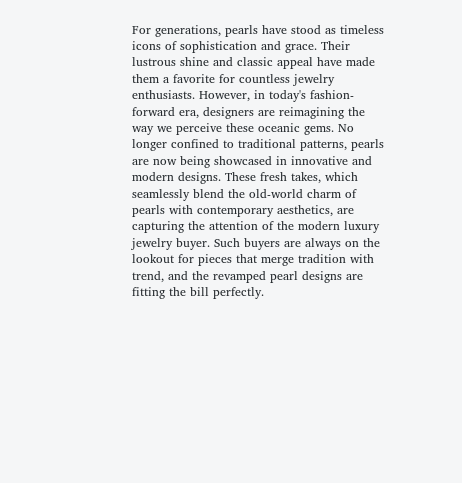For generations, pearls have stood as timeless icons of sophistication and grace. Their lustrous shine and classic appeal have made them a favorite for countless jewelry enthusiasts. However, in today's fashion-forward era, designers are reimagining the way we perceive these oceanic gems. No longer confined to traditional patterns, pearls are now being showcased in innovative and modern designs. These fresh takes, which seamlessly blend the old-world charm of pearls with contemporary aesthetics, are capturing the attention of the modern luxury jewelry buyer. Such buyers are always on the lookout for pieces that merge tradition with trend, and the revamped pearl designs are fitting the bill perfectly.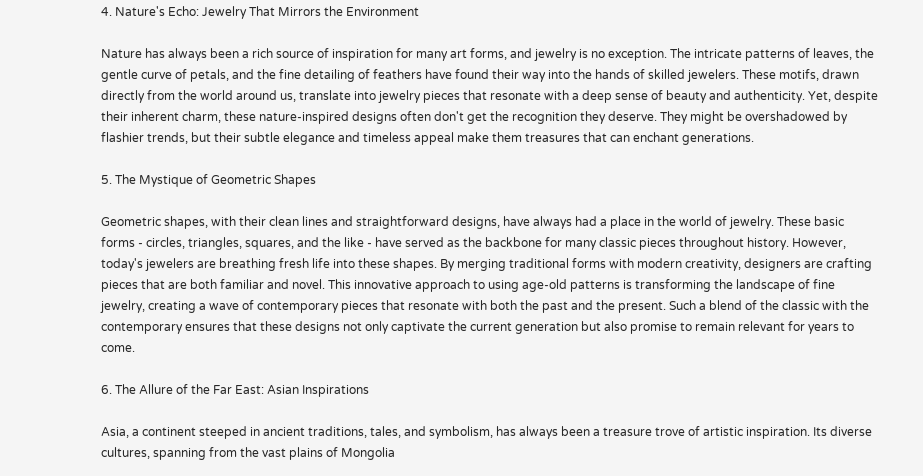4. Nature's Echo: Jewelry That Mirrors the Environment

Nature has always been a rich source of inspiration for many art forms, and jewelry is no exception. The intricate patterns of leaves, the gentle curve of petals, and the fine detailing of feathers have found their way into the hands of skilled jewelers. These motifs, drawn directly from the world around us, translate into jewelry pieces that resonate with a deep sense of beauty and authenticity. Yet, despite their inherent charm, these nature-inspired designs often don't get the recognition they deserve. They might be overshadowed by flashier trends, but their subtle elegance and timeless appeal make them treasures that can enchant generations.

5. The Mystique of Geometric Shapes

Geometric shapes, with their clean lines and straightforward designs, have always had a place in the world of jewelry. These basic forms - circles, triangles, squares, and the like - have served as the backbone for many classic pieces throughout history. However, today's jewelers are breathing fresh life into these shapes. By merging traditional forms with modern creativity, designers are crafting pieces that are both familiar and novel. This innovative approach to using age-old patterns is transforming the landscape of fine jewelry, creating a wave of contemporary pieces that resonate with both the past and the present. Such a blend of the classic with the contemporary ensures that these designs not only captivate the current generation but also promise to remain relevant for years to come.

6. The Allure of the Far East: Asian Inspirations

Asia, a continent steeped in ancient traditions, tales, and symbolism, has always been a treasure trove of artistic inspiration. Its diverse cultures, spanning from the vast plains of Mongolia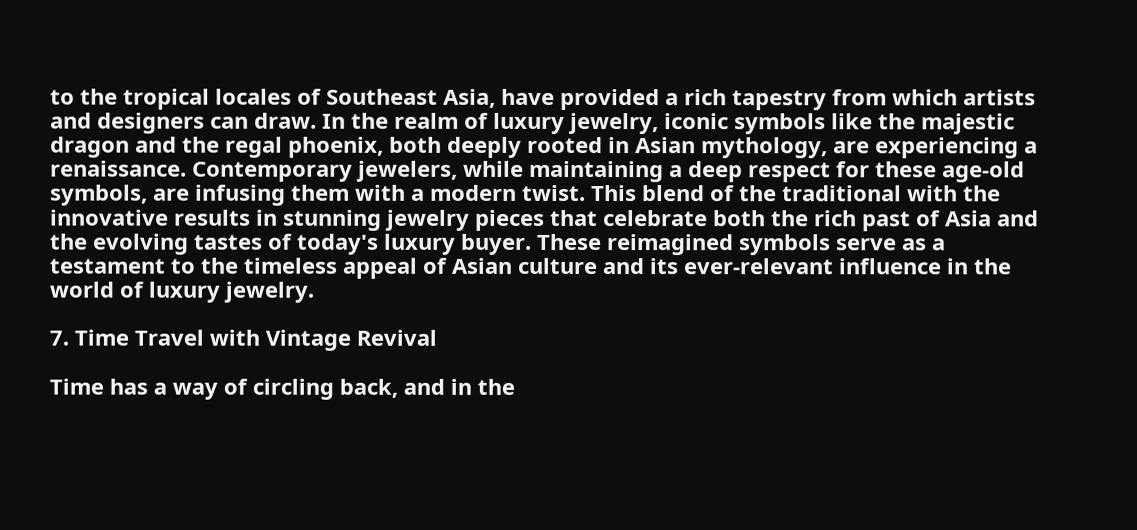to the tropical locales of Southeast Asia, have provided a rich tapestry from which artists and designers can draw. In the realm of luxury jewelry, iconic symbols like the majestic dragon and the regal phoenix, both deeply rooted in Asian mythology, are experiencing a renaissance. Contemporary jewelers, while maintaining a deep respect for these age-old symbols, are infusing them with a modern twist. This blend of the traditional with the innovative results in stunning jewelry pieces that celebrate both the rich past of Asia and the evolving tastes of today's luxury buyer. These reimagined symbols serve as a testament to the timeless appeal of Asian culture and its ever-relevant influence in the world of luxury jewelry.

7. Time Travel with Vintage Revival

Time has a way of circling back, and in the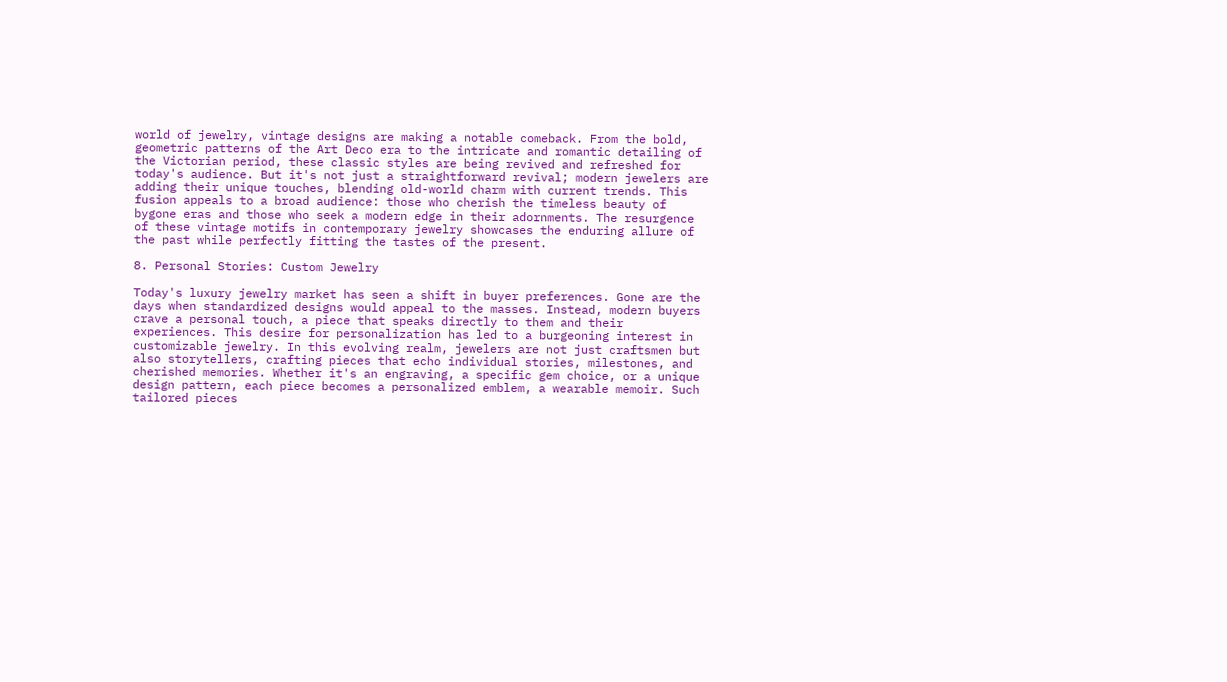world of jewelry, vintage designs are making a notable comeback. From the bold, geometric patterns of the Art Deco era to the intricate and romantic detailing of the Victorian period, these classic styles are being revived and refreshed for today's audience. But it's not just a straightforward revival; modern jewelers are adding their unique touches, blending old-world charm with current trends. This fusion appeals to a broad audience: those who cherish the timeless beauty of bygone eras and those who seek a modern edge in their adornments. The resurgence of these vintage motifs in contemporary jewelry showcases the enduring allure of the past while perfectly fitting the tastes of the present.

8. Personal Stories: Custom Jewelry

Today's luxury jewelry market has seen a shift in buyer preferences. Gone are the days when standardized designs would appeal to the masses. Instead, modern buyers crave a personal touch, a piece that speaks directly to them and their experiences. This desire for personalization has led to a burgeoning interest in customizable jewelry. In this evolving realm, jewelers are not just craftsmen but also storytellers, crafting pieces that echo individual stories, milestones, and cherished memories. Whether it's an engraving, a specific gem choice, or a unique design pattern, each piece becomes a personalized emblem, a wearable memoir. Such tailored pieces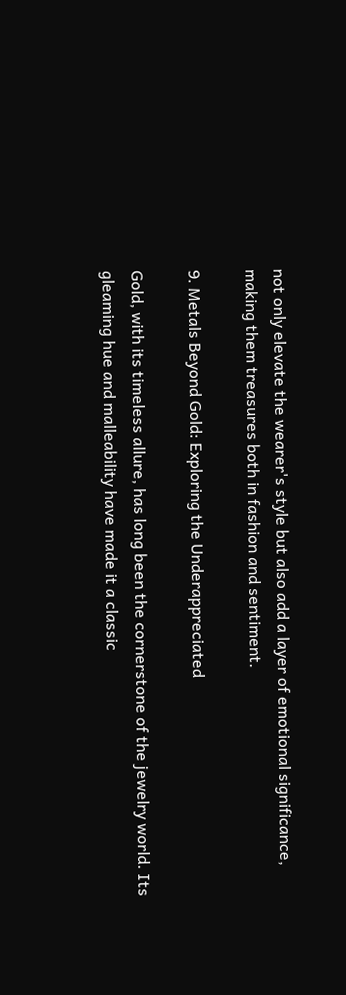not only elevate the wearer's style but also add a layer of emotional significance, making them treasures both in fashion and sentiment.

9. Metals Beyond Gold: Exploring the Underappreciated

Gold, with its timeless allure, has long been the cornerstone of the jewelry world. Its gleaming hue and malleability have made it a classic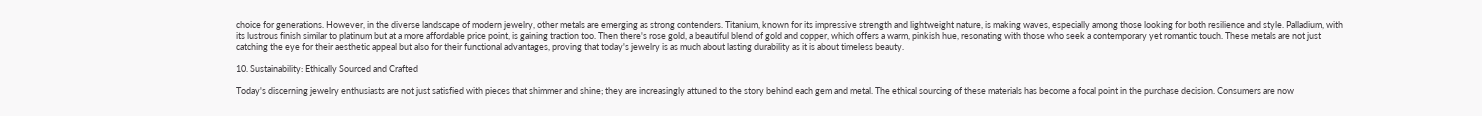choice for generations. However, in the diverse landscape of modern jewelry, other metals are emerging as strong contenders. Titanium, known for its impressive strength and lightweight nature, is making waves, especially among those looking for both resilience and style. Palladium, with its lustrous finish similar to platinum but at a more affordable price point, is gaining traction too. Then there's rose gold, a beautiful blend of gold and copper, which offers a warm, pinkish hue, resonating with those who seek a contemporary yet romantic touch. These metals are not just catching the eye for their aesthetic appeal but also for their functional advantages, proving that today's jewelry is as much about lasting durability as it is about timeless beauty.

10. Sustainability: Ethically Sourced and Crafted

Today's discerning jewelry enthusiasts are not just satisfied with pieces that shimmer and shine; they are increasingly attuned to the story behind each gem and metal. The ethical sourcing of these materials has become a focal point in the purchase decision. Consumers are now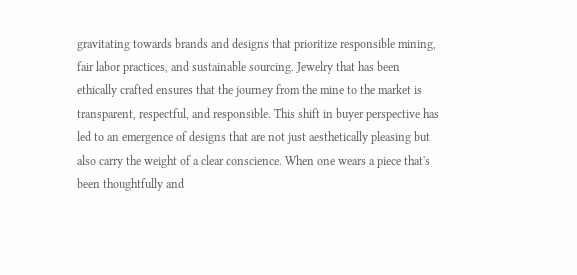gravitating towards brands and designs that prioritize responsible mining, fair labor practices, and sustainable sourcing. Jewelry that has been ethically crafted ensures that the journey from the mine to the market is transparent, respectful, and responsible. This shift in buyer perspective has led to an emergence of designs that are not just aesthetically pleasing but also carry the weight of a clear conscience. When one wears a piece that's been thoughtfully and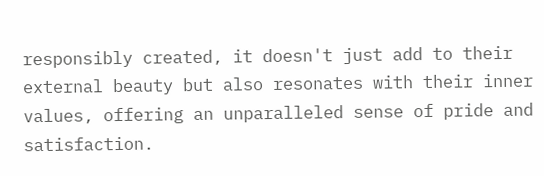responsibly created, it doesn't just add to their external beauty but also resonates with their inner values, offering an unparalleled sense of pride and satisfaction.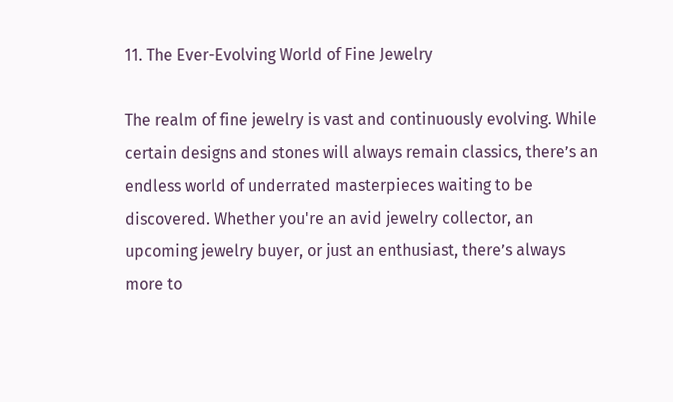11. The Ever-Evolving World of Fine Jewelry

The realm of fine jewelry is vast and continuously evolving. While certain designs and stones will always remain classics, there’s an endless world of underrated masterpieces waiting to be discovered. Whether you're an avid jewelry collector, an upcoming jewelry buyer, or just an enthusiast, there’s always more to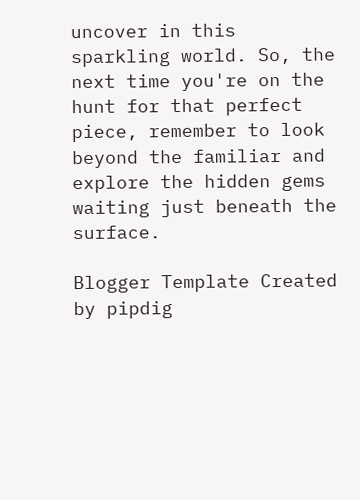uncover in this sparkling world. So, the next time you're on the hunt for that perfect piece, remember to look beyond the familiar and explore the hidden gems waiting just beneath the surface.

Blogger Template Created by pipdig